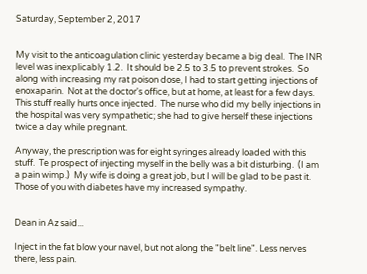Saturday, September 2, 2017


My visit to the anticoagulation clinic yesterday became a big deal.  The INR  level was inexplicably 1.2.  It should be 2.5 to 3.5 to prevent strokes.  So along with increasing my rat poison dose, I had to start getting injections of enoxaparin.  Not at the doctor's office, but at home, at least for a few days.  This stuff really hurts once injected.  The nurse who did my belly injections in the hospital was very sympathetic; she had to give herself these injections twice a day while pregnant.

Anyway, the prescription was for eight syringes already loaded with this stuff.  Te prospect of injecting myself in the belly was a bit disturbing.  (I am a pain wimp.)  My wife is doing a great job, but I will be glad to be past it.  Those of you with diabetes have my increased sympathy.


Dean in Az said...

Inject in the fat blow your navel, but not along the "belt line". Less nerves there, less pain.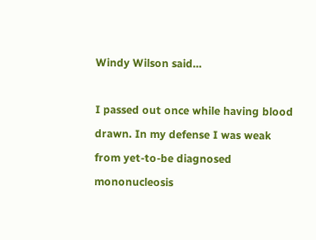Windy Wilson said...

I passed out once while having blood drawn. In my defense I was weak from yet-to-be diagnosed mononucleosis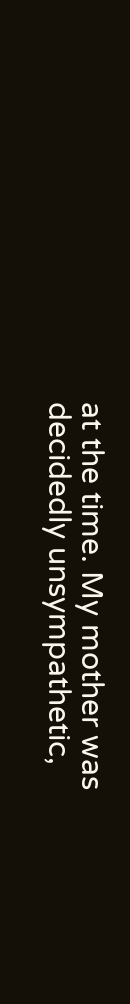at the time. My mother was decidedly unsympathetic,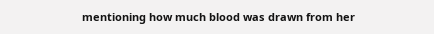mentioning how much blood was drawn from her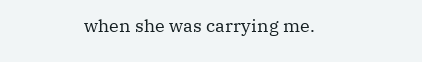when she was carrying me.